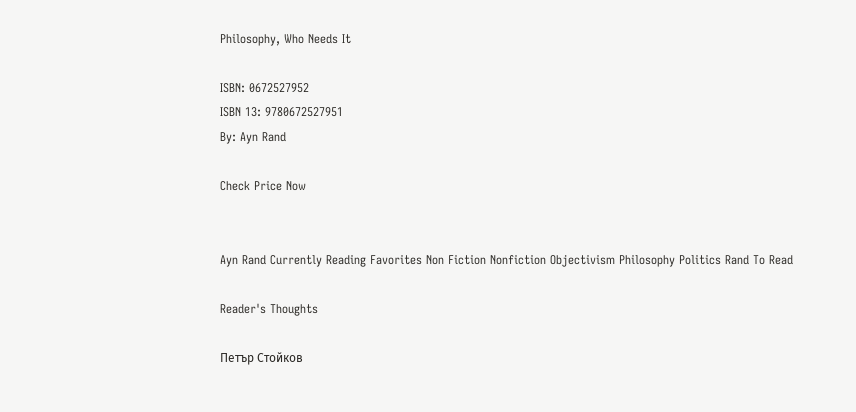Philosophy, Who Needs It

ISBN: 0672527952
ISBN 13: 9780672527951
By: Ayn Rand

Check Price Now


Ayn Rand Currently Reading Favorites Non Fiction Nonfiction Objectivism Philosophy Politics Rand To Read

Reader's Thoughts

Петър Стойков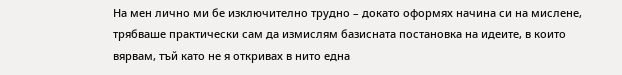На мен лично ми бе изключително трудно – докато оформях начина си на мислене, трябваше практически сам да измислям базисната постановка на идеите, в които вярвам, тъй като не я откривах в нито една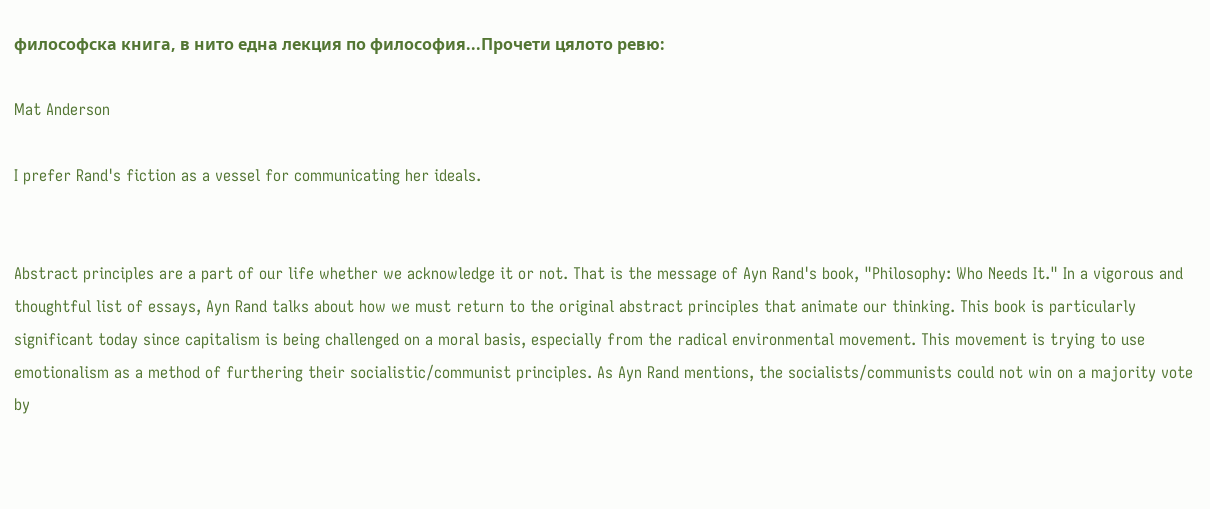философска книга, в нито една лекция по философия...Прочети цялото ревю:

Mat Anderson

I prefer Rand's fiction as a vessel for communicating her ideals.


Abstract principles are a part of our life whether we acknowledge it or not. That is the message of Ayn Rand's book, "Philosophy: Who Needs It." In a vigorous and thoughtful list of essays, Ayn Rand talks about how we must return to the original abstract principles that animate our thinking. This book is particularly significant today since capitalism is being challenged on a moral basis, especially from the radical environmental movement. This movement is trying to use emotionalism as a method of furthering their socialistic/communist principles. As Ayn Rand mentions, the socialists/communists could not win on a majority vote by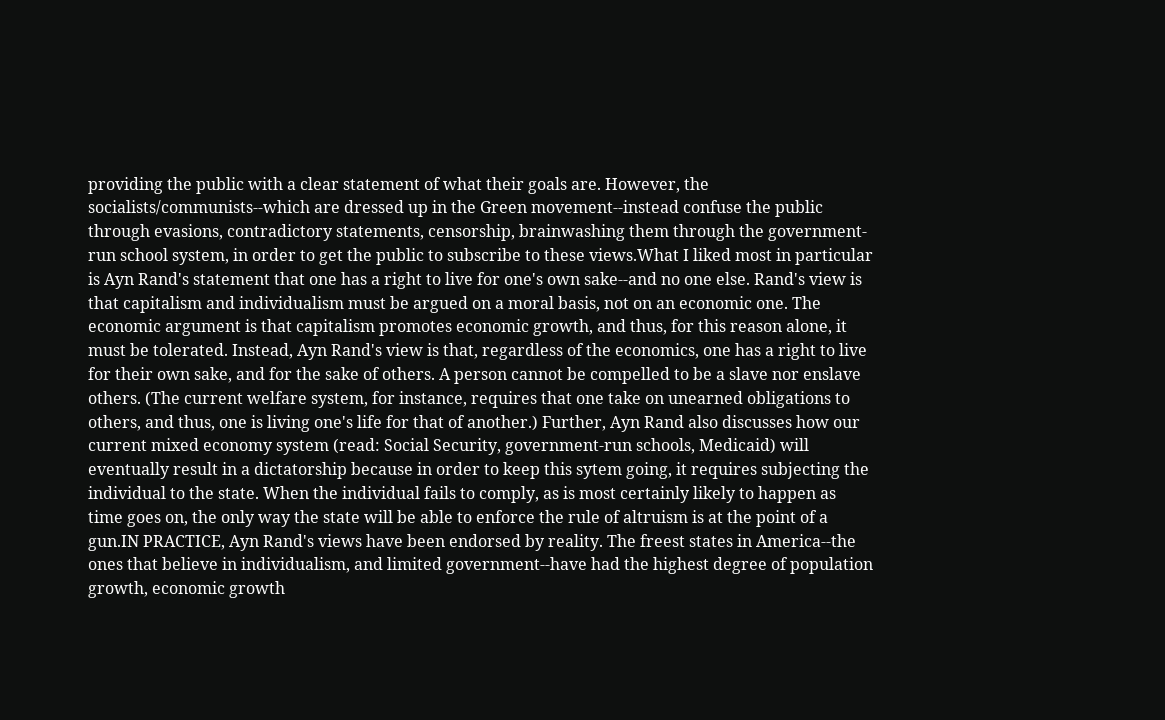providing the public with a clear statement of what their goals are. However, the socialists/communists--which are dressed up in the Green movement--instead confuse the public through evasions, contradictory statements, censorship, brainwashing them through the government-run school system, in order to get the public to subscribe to these views.What I liked most in particular is Ayn Rand's statement that one has a right to live for one's own sake--and no one else. Rand's view is that capitalism and individualism must be argued on a moral basis, not on an economic one. The economic argument is that capitalism promotes economic growth, and thus, for this reason alone, it must be tolerated. Instead, Ayn Rand's view is that, regardless of the economics, one has a right to live for their own sake, and for the sake of others. A person cannot be compelled to be a slave nor enslave others. (The current welfare system, for instance, requires that one take on unearned obligations to others, and thus, one is living one's life for that of another.) Further, Ayn Rand also discusses how our current mixed economy system (read: Social Security, government-run schools, Medicaid) will eventually result in a dictatorship because in order to keep this sytem going, it requires subjecting the individual to the state. When the individual fails to comply, as is most certainly likely to happen as time goes on, the only way the state will be able to enforce the rule of altruism is at the point of a gun.IN PRACTICE, Ayn Rand's views have been endorsed by reality. The freest states in America--the ones that believe in individualism, and limited government--have had the highest degree of population growth, economic growth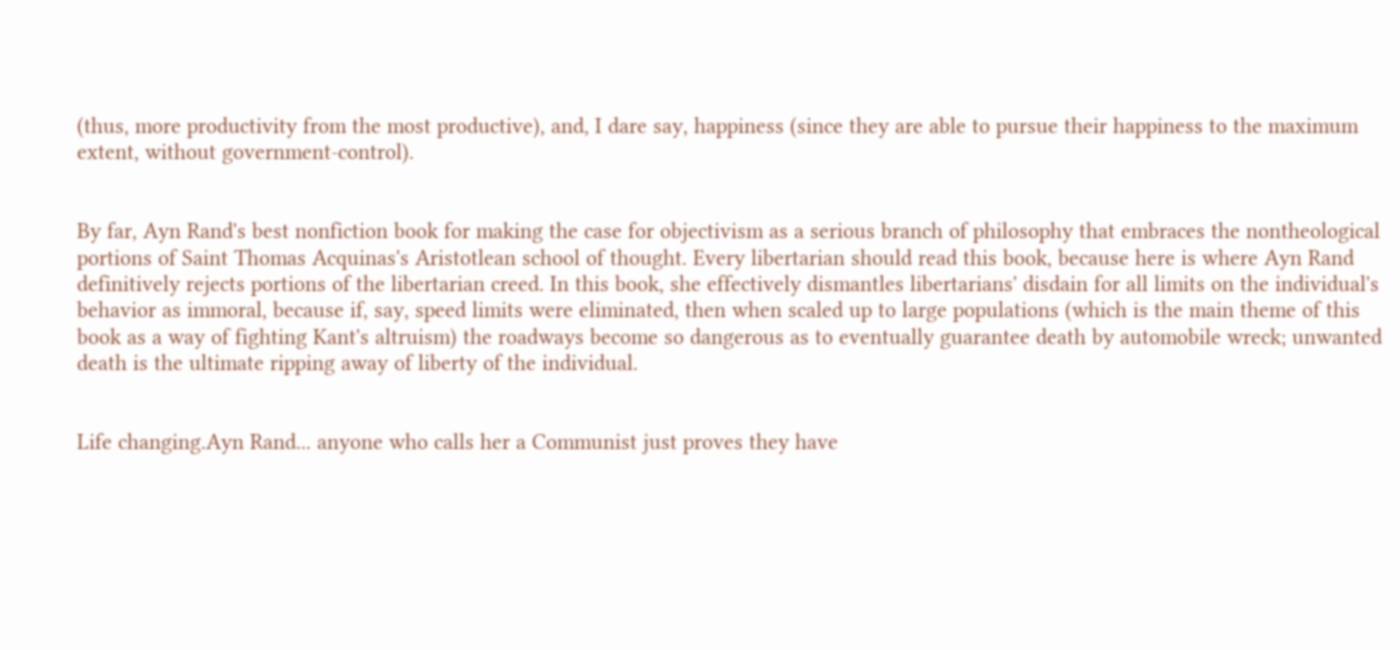(thus, more productivity from the most productive), and, I dare say, happiness (since they are able to pursue their happiness to the maximum extent, without government-control).


By far, Ayn Rand's best nonfiction book for making the case for objectivism as a serious branch of philosophy that embraces the nontheological portions of Saint Thomas Acquinas's Aristotlean school of thought. Every libertarian should read this book, because here is where Ayn Rand definitively rejects portions of the libertarian creed. In this book, she effectively dismantles libertarians' disdain for all limits on the individual's behavior as immoral, because if, say, speed limits were eliminated, then when scaled up to large populations (which is the main theme of this book as a way of fighting Kant's altruism) the roadways become so dangerous as to eventually guarantee death by automobile wreck; unwanted death is the ultimate ripping away of liberty of the individual.


Life changing.Ayn Rand... anyone who calls her a Communist just proves they have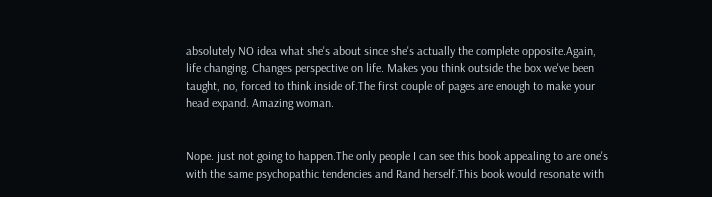absolutely NO idea what she's about since she's actually the complete opposite.Again, life changing. Changes perspective on life. Makes you think outside the box we've been taught, no, forced to think inside of.The first couple of pages are enough to make your head expand. Amazing woman.


Nope. just not going to happen.The only people I can see this book appealing to are one's with the same psychopathic tendencies and Rand herself.This book would resonate with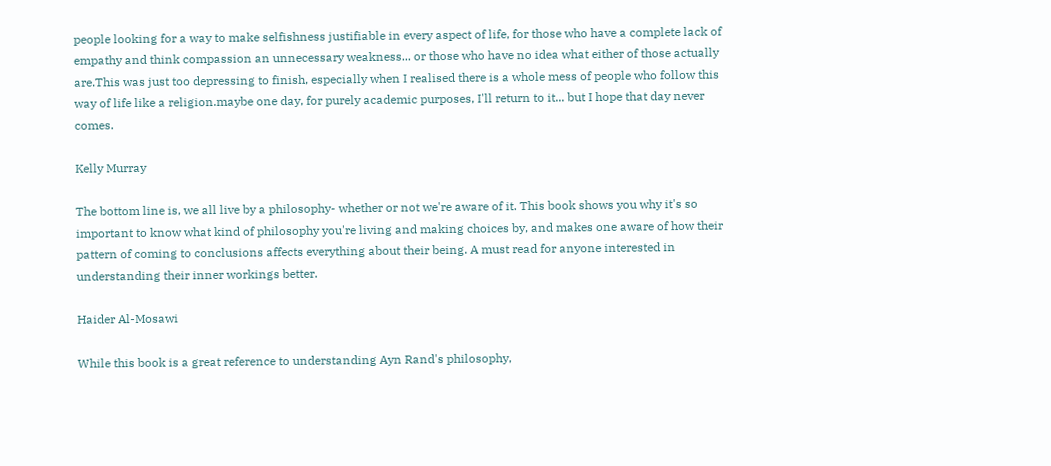people looking for a way to make selfishness justifiable in every aspect of life, for those who have a complete lack of empathy and think compassion an unnecessary weakness... or those who have no idea what either of those actually are.This was just too depressing to finish, especially when I realised there is a whole mess of people who follow this way of life like a religion.maybe one day, for purely academic purposes, I'll return to it... but I hope that day never comes.

Kelly Murray

The bottom line is, we all live by a philosophy- whether or not we're aware of it. This book shows you why it's so important to know what kind of philosophy you're living and making choices by, and makes one aware of how their pattern of coming to conclusions affects everything about their being. A must read for anyone interested in understanding their inner workings better.

Haider Al-Mosawi

While this book is a great reference to understanding Ayn Rand's philosophy,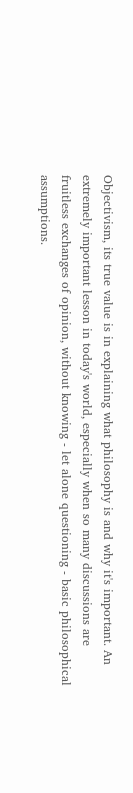Objectivism, its true value is in explaining what philosophy is and why it's important. An extremely important lesson in today's world, especially when so many discussions are fruitless exchanges of opinion, without knowing - let alone questioning - basic philosophical assumptions.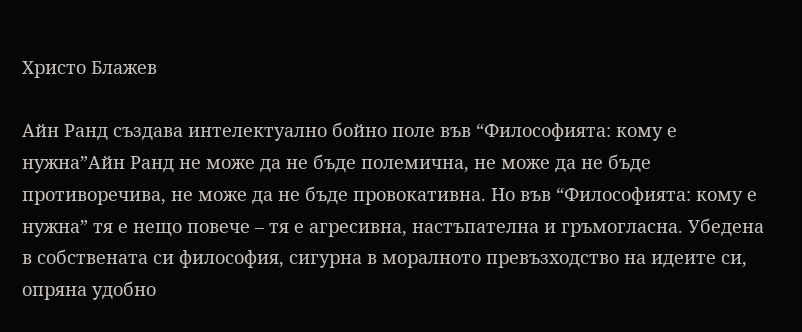Христо Блажев

Айн Ранд създава интелектуално бойно поле във “Философията: кому е нужна”Айн Ранд не може да не бъде полемична, не може да не бъде противоречива, не може да не бъде провокативна. Но във “Философията: кому е нужна” тя е нещо повече – тя е агресивна, настъпателна и гръмогласна. Убедена в собствената си философия, сигурна в моралното превъзходство на идеите си, опряна удобно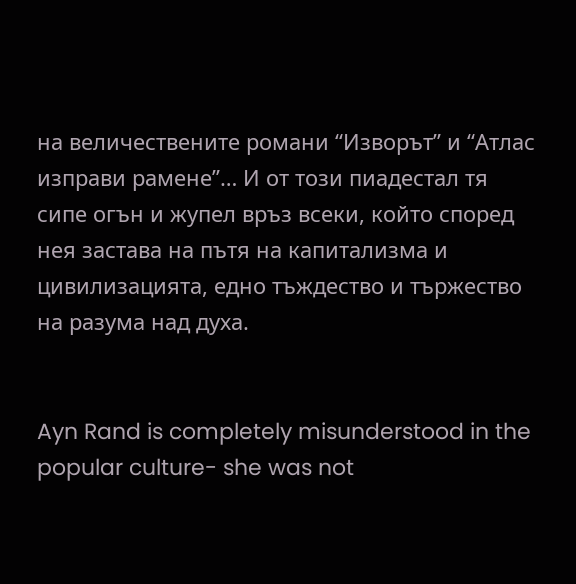на величествените романи “Изворът” и “Атлас изправи рамене”… И от този пиадестал тя сипе огън и жупел връз всеки, който според нея застава на пътя на капитализма и цивилизацията, едно тъждество и тържество на разума над духа.


Ayn Rand is completely misunderstood in the popular culture- she was not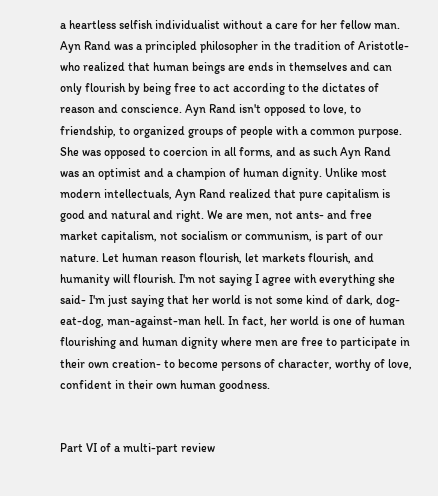a heartless selfish individualist without a care for her fellow man. Ayn Rand was a principled philosopher in the tradition of Aristotle- who realized that human beings are ends in themselves and can only flourish by being free to act according to the dictates of reason and conscience. Ayn Rand isn't opposed to love, to friendship, to organized groups of people with a common purpose. She was opposed to coercion in all forms, and as such Ayn Rand was an optimist and a champion of human dignity. Unlike most modern intellectuals, Ayn Rand realized that pure capitalism is good and natural and right. We are men, not ants- and free market capitalism, not socialism or communism, is part of our nature. Let human reason flourish, let markets flourish, and humanity will flourish. I'm not saying I agree with everything she said- I'm just saying that her world is not some kind of dark, dog-eat-dog, man-against-man hell. In fact, her world is one of human flourishing and human dignity where men are free to participate in their own creation- to become persons of character, worthy of love, confident in their own human goodness.


Part VI of a multi-part review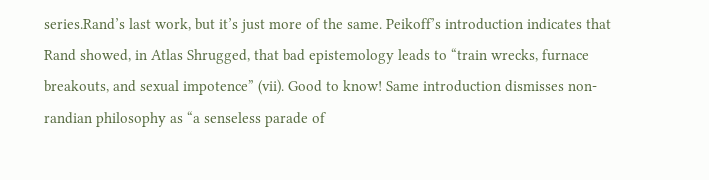series.Rand’s last work, but it’s just more of the same. Peikoff’s introduction indicates that Rand showed, in Atlas Shrugged, that bad epistemology leads to “train wrecks, furnace breakouts, and sexual impotence” (vii). Good to know! Same introduction dismisses non-randian philosophy as “a senseless parade of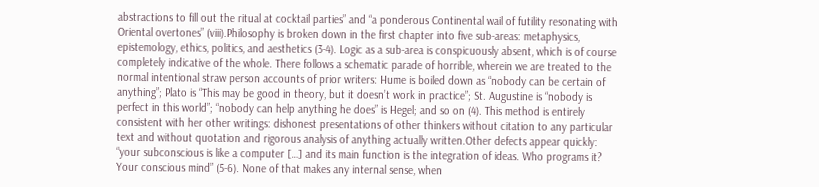abstractions to fill out the ritual at cocktail parties” and “a ponderous Continental wail of futility resonating with Oriental overtones” (viii).Philosophy is broken down in the first chapter into five sub-areas: metaphysics, epistemology, ethics, politics, and aesthetics (3-4). Logic as a sub-area is conspicuously absent, which is of course completely indicative of the whole. There follows a schematic parade of horrible, wherein we are treated to the normal intentional straw person accounts of prior writers: Hume is boiled down as “nobody can be certain of anything”; Plato is “This may be good in theory, but it doesn’t work in practice”; St. Augustine is “nobody is perfect in this world”; “nobody can help anything he does” is Hegel; and so on (4). This method is entirely consistent with her other writings: dishonest presentations of other thinkers without citation to any particular text and without quotation and rigorous analysis of anything actually written.Other defects appear quickly: “your subconscious is like a computer […] and its main function is the integration of ideas. Who programs it? Your conscious mind” (5-6). None of that makes any internal sense, when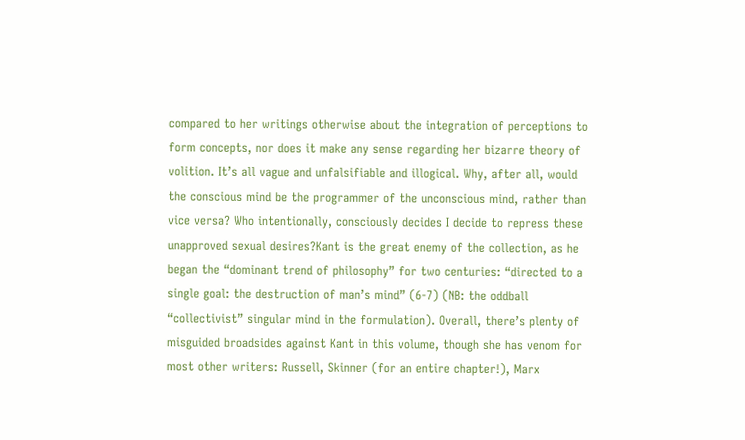compared to her writings otherwise about the integration of perceptions to form concepts, nor does it make any sense regarding her bizarre theory of volition. It’s all vague and unfalsifiable and illogical. Why, after all, would the conscious mind be the programmer of the unconscious mind, rather than vice versa? Who intentionally, consciously decides I decide to repress these unapproved sexual desires?Kant is the great enemy of the collection, as he began the “dominant trend of philosophy” for two centuries: “directed to a single goal: the destruction of man’s mind” (6-7) (NB: the oddball “collectivist” singular mind in the formulation). Overall, there’s plenty of misguided broadsides against Kant in this volume, though she has venom for most other writers: Russell, Skinner (for an entire chapter!), Marx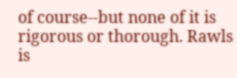of course--but none of it is rigorous or thorough. Rawls is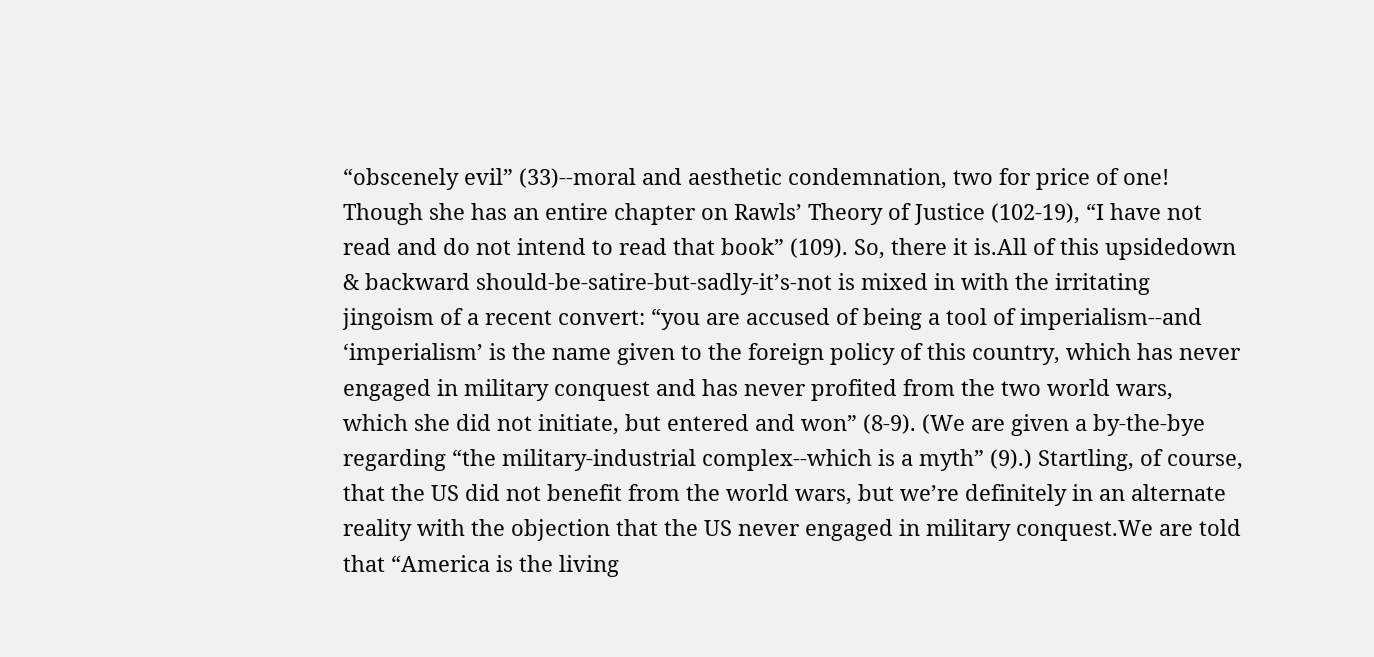“obscenely evil” (33)--moral and aesthetic condemnation, two for price of one! Though she has an entire chapter on Rawls’ Theory of Justice (102-19), “I have not read and do not intend to read that book” (109). So, there it is.All of this upsidedown & backward should-be-satire-but-sadly-it’s-not is mixed in with the irritating jingoism of a recent convert: “you are accused of being a tool of imperialism--and ‘imperialism’ is the name given to the foreign policy of this country, which has never engaged in military conquest and has never profited from the two world wars, which she did not initiate, but entered and won” (8-9). (We are given a by-the-bye regarding “the military-industrial complex--which is a myth” (9).) Startling, of course, that the US did not benefit from the world wars, but we’re definitely in an alternate reality with the objection that the US never engaged in military conquest.We are told that “America is the living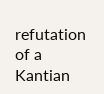refutation of a Kantian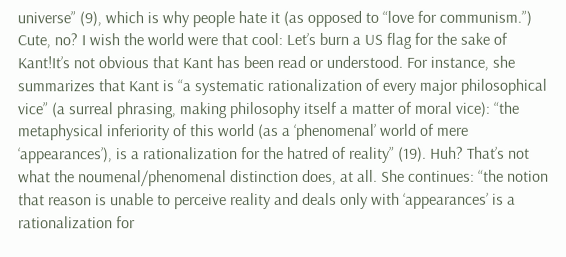universe” (9), which is why people hate it (as opposed to “love for communism.”) Cute, no? I wish the world were that cool: Let’s burn a US flag for the sake of Kant!It’s not obvious that Kant has been read or understood. For instance, she summarizes that Kant is “a systematic rationalization of every major philosophical vice” (a surreal phrasing, making philosophy itself a matter of moral vice): “the metaphysical inferiority of this world (as a ‘phenomenal’ world of mere ‘appearances’), is a rationalization for the hatred of reality” (19). Huh? That’s not what the noumenal/phenomenal distinction does, at all. She continues: “the notion that reason is unable to perceive reality and deals only with ‘appearances’ is a rationalization for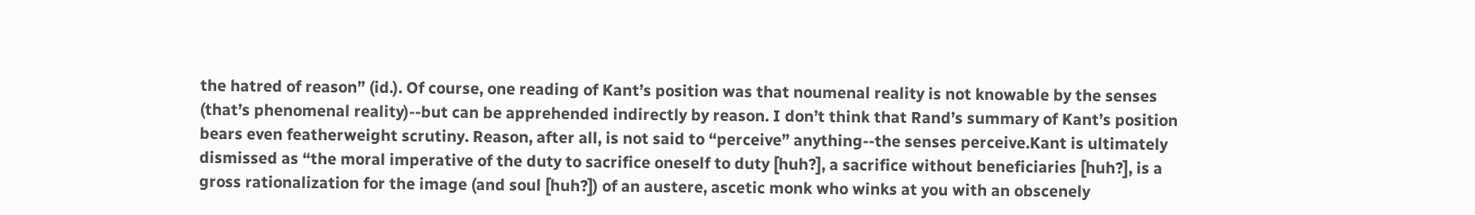the hatred of reason” (id.). Of course, one reading of Kant’s position was that noumenal reality is not knowable by the senses (that’s phenomenal reality)--but can be apprehended indirectly by reason. I don’t think that Rand’s summary of Kant’s position bears even featherweight scrutiny. Reason, after all, is not said to “perceive” anything--the senses perceive.Kant is ultimately dismissed as “the moral imperative of the duty to sacrifice oneself to duty [huh?], a sacrifice without beneficiaries [huh?], is a gross rationalization for the image (and soul [huh?]) of an austere, ascetic monk who winks at you with an obscenely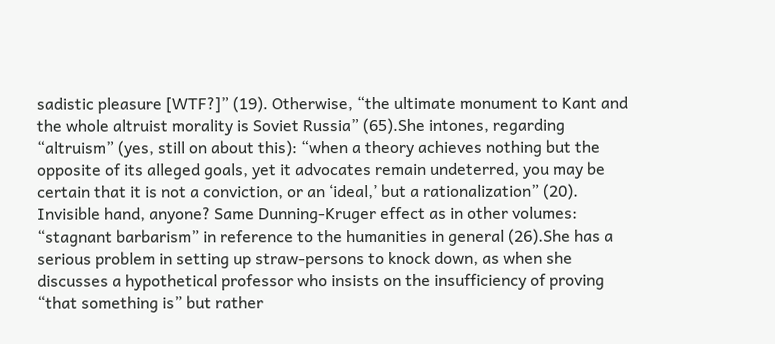sadistic pleasure [WTF?]” (19). Otherwise, “the ultimate monument to Kant and the whole altruist morality is Soviet Russia” (65).She intones, regarding “altruism” (yes, still on about this): “when a theory achieves nothing but the opposite of its alleged goals, yet it advocates remain undeterred, you may be certain that it is not a conviction, or an ‘ideal,’ but a rationalization” (20). Invisible hand, anyone? Same Dunning-Kruger effect as in other volumes: “stagnant barbarism” in reference to the humanities in general (26).She has a serious problem in setting up straw-persons to knock down, as when she discusses a hypothetical professor who insists on the insufficiency of proving “that something is” but rather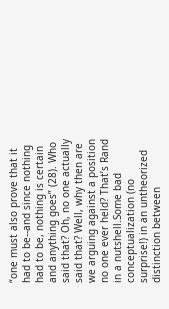“one must also prove that it had to be--and since nothing had to be, nothing is certain and anything goes” (28). Who said that? Oh, no one actually said that? Well, why then are we arguing against a position no one ever held? That’s Rand in a nutshell.Some bad conceptualization (no surprise!) in an untheorized distinction between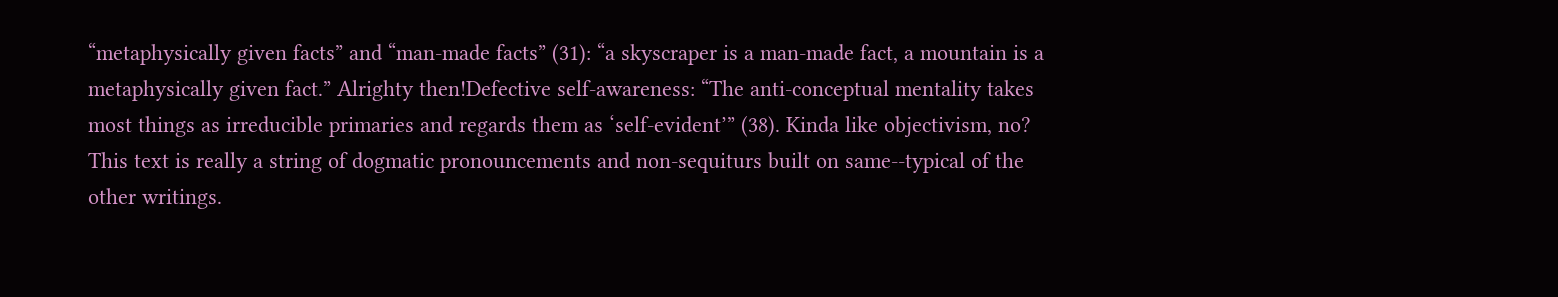“metaphysically given facts” and “man-made facts” (31): “a skyscraper is a man-made fact, a mountain is a metaphysically given fact.” Alrighty then!Defective self-awareness: “The anti-conceptual mentality takes most things as irreducible primaries and regards them as ‘self-evident’” (38). Kinda like objectivism, no? This text is really a string of dogmatic pronouncements and non-sequiturs built on same--typical of the other writings.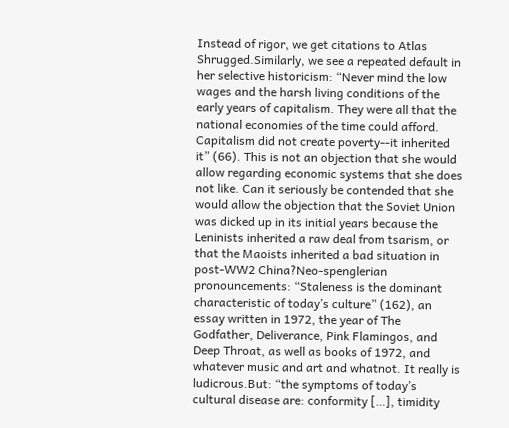Instead of rigor, we get citations to Atlas Shrugged.Similarly, we see a repeated default in her selective historicism: “Never mind the low wages and the harsh living conditions of the early years of capitalism. They were all that the national economies of the time could afford. Capitalism did not create poverty--it inherited it” (66). This is not an objection that she would allow regarding economic systems that she does not like. Can it seriously be contended that she would allow the objection that the Soviet Union was dicked up in its initial years because the Leninists inherited a raw deal from tsarism, or that the Maoists inherited a bad situation in post-WW2 China?Neo-spenglerian pronouncements: “Staleness is the dominant characteristic of today’s culture” (162), an essay written in 1972, the year of The Godfather, Deliverance, Pink Flamingos, and Deep Throat, as well as books of 1972, and whatever music and art and whatnot. It really is ludicrous.But: “the symptoms of today’s cultural disease are: conformity […], timidity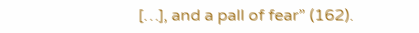[…], and a pall of fear” (162).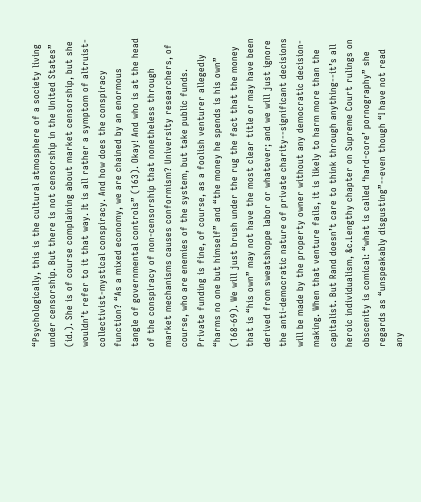“Psychologically, this is the cultural atmosphere of a society living under censorship. But there is not censorship in the United States” (id.). She is of course complaining about market censorship, but she wouldn’t refer to it that way. It is all rather a symptom of altruist-collectivist-mystical conspiracy. And how does the conspiracy function? “As a mixed economy, we are chained by an enormous tangle of governmental controls” (163). Okay! And who is at the head of the conspiracy of non-censorship that nonetheless through market mechanisms causes conformism? University researchers, of course, who are enemies of the system, but take public funds. Private funding is fine, of course, as a foolish venturer allegedly “harms no one but himself” and “the money he spends is his own” (168-69). We will just brush under the rug the fact that the money that is “his own” may not have the most clear title or may have been derived from sweatshoppe labor or whatever; and we will just ignore the anti-democratic nature of private charity--significant decisions will be made by the property owner without any democratic decision-making. When that venture fails, it is likely to harm more than the capitalist. But Rand doesn’t care to think through anything--it’s all heroic individualism, &c.Lengthy chapter on Supreme Court rulings on obscenity is comical: “what is called ‘hard-core’ pornography” she regards as “unspeakably disgusting”--even though “I have not read any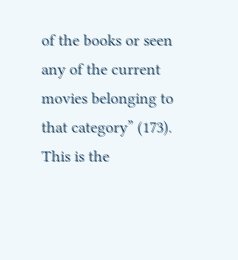of the books or seen any of the current movies belonging to that category” (173). This is the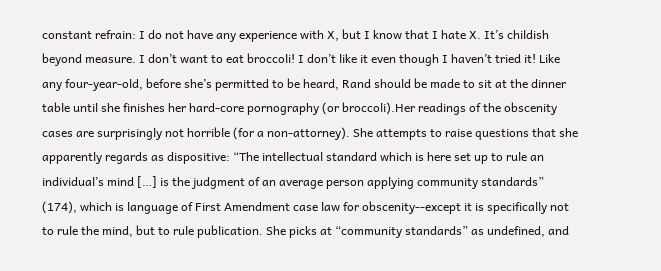constant refrain: I do not have any experience with X, but I know that I hate X. It’s childish beyond measure. I don’t want to eat broccoli! I don’t like it even though I haven’t tried it! Like any four-year-old, before she’s permitted to be heard, Rand should be made to sit at the dinner table until she finishes her hard-core pornography (or broccoli).Her readings of the obscenity cases are surprisingly not horrible (for a non-attorney). She attempts to raise questions that she apparently regards as dispositive: “The intellectual standard which is here set up to rule an individual’s mind […] is the judgment of an average person applying community standards” (174), which is language of First Amendment case law for obscenity--except it is specifically not to rule the mind, but to rule publication. She picks at “community standards” as undefined, and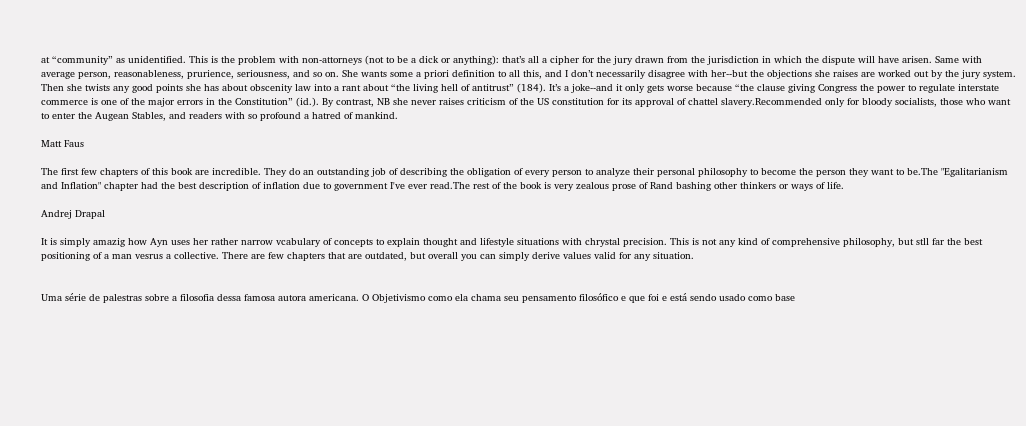at “community” as unidentified. This is the problem with non-attorneys (not to be a dick or anything): that’s all a cipher for the jury drawn from the jurisdiction in which the dispute will have arisen. Same with average person, reasonableness, prurience, seriousness, and so on. She wants some a priori definition to all this, and I don’t necessarily disagree with her--but the objections she raises are worked out by the jury system. Then she twists any good points she has about obscenity law into a rant about “the living hell of antitrust” (184). It’s a joke--and it only gets worse because “the clause giving Congress the power to regulate interstate commerce is one of the major errors in the Constitution” (id.). By contrast, NB she never raises criticism of the US constitution for its approval of chattel slavery.Recommended only for bloody socialists, those who want to enter the Augean Stables, and readers with so profound a hatred of mankind.

Matt Faus

The first few chapters of this book are incredible. They do an outstanding job of describing the obligation of every person to analyze their personal philosophy to become the person they want to be.The "Egalitarianism and Inflation" chapter had the best description of inflation due to government I've ever read.The rest of the book is very zealous prose of Rand bashing other thinkers or ways of life.

Andrej Drapal

It is simply amazig how Ayn uses her rather narrow vcabulary of concepts to explain thought and lifestyle situations with chrystal precision. This is not any kind of comprehensive philosophy, but stll far the best positioning of a man vesrus a collective. There are few chapters that are outdated, but overall you can simply derive values valid for any situation.


Uma série de palestras sobre a filosofia dessa famosa autora americana. O Objetivismo como ela chama seu pensamento filosófico e que foi e está sendo usado como base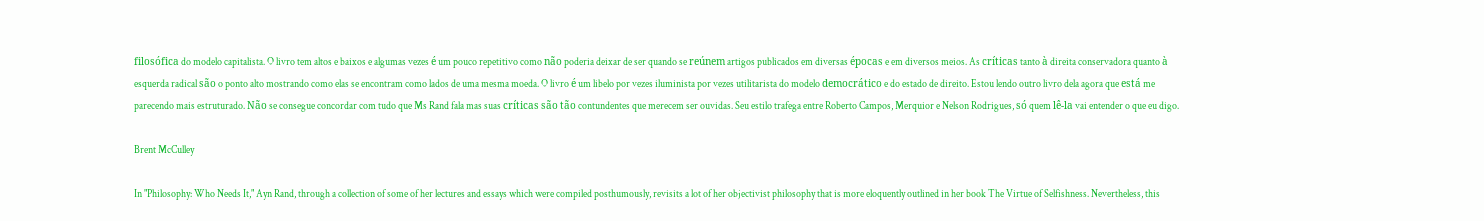filosófica do modelo capitalista. O livro tem altos e baixos e algumas vezes é um pouco repetitivo como não poderia deixar de ser quando se reúnem artigos publicados em diversas épocas e em diversos meios. As críticas tanto à direita conservadora quanto à esquerda radical são o ponto alto mostrando como elas se encontram como lados de uma mesma moeda. O livro é um libelo por vezes iluminista por vezes utilitarista do modelo democrático e do estado de direito. Estou lendo outro livro dela agora que está me parecendo mais estruturado. Não se consegue concordar com tudo que Ms Rand fala mas suas críticas são tão contundentes que merecem ser ouvidas. Seu estilo trafega entre Roberto Campos, Merquior e Nelson Rodrigues, só quem lê-la vai entender o que eu digo.

Brent McCulley

In "Philosophy: Who Needs It," Ayn Rand, through a collection of some of her lectures and essays which were compiled posthumously, revisits a lot of her objectivist philosophy that is more eloquently outlined in her book The Virtue of Selfishness. Nevertheless, this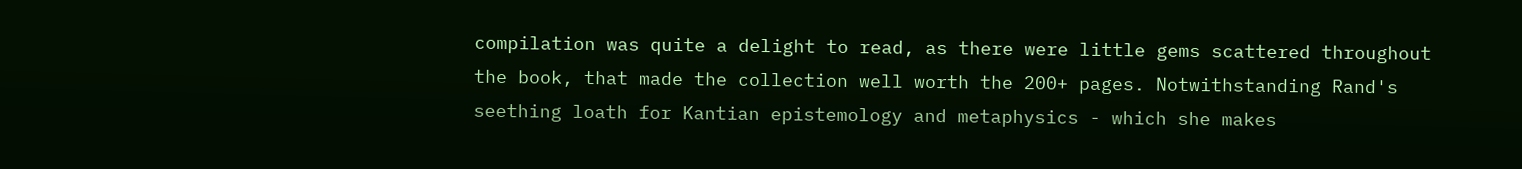compilation was quite a delight to read, as there were little gems scattered throughout the book, that made the collection well worth the 200+ pages. Notwithstanding Rand's seething loath for Kantian epistemology and metaphysics - which she makes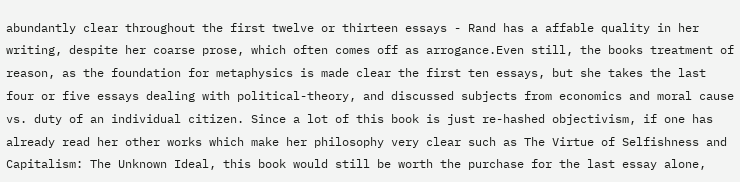abundantly clear throughout the first twelve or thirteen essays - Rand has a affable quality in her writing, despite her coarse prose, which often comes off as arrogance.Even still, the books treatment of reason, as the foundation for metaphysics is made clear the first ten essays, but she takes the last four or five essays dealing with political-theory, and discussed subjects from economics and moral cause vs. duty of an individual citizen. Since a lot of this book is just re-hashed objectivism, if one has already read her other works which make her philosophy very clear such as The Virtue of Selfishness and Capitalism: The Unknown Ideal, this book would still be worth the purchase for the last essay alone,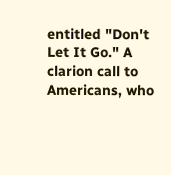entitled "Don't Let It Go." A clarion call to Americans, who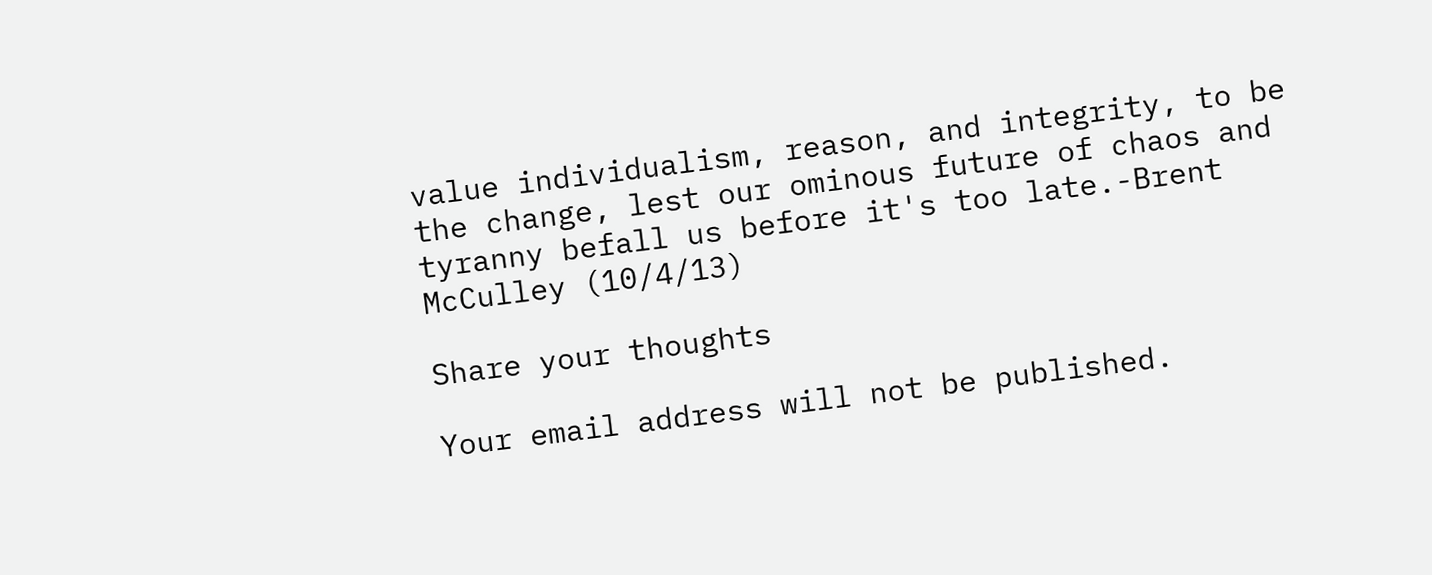value individualism, reason, and integrity, to be the change, lest our ominous future of chaos and tyranny befall us before it's too late.-Brent McCulley (10/4/13)

Share your thoughts

Your email address will not be published.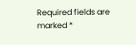Required fields are marked *